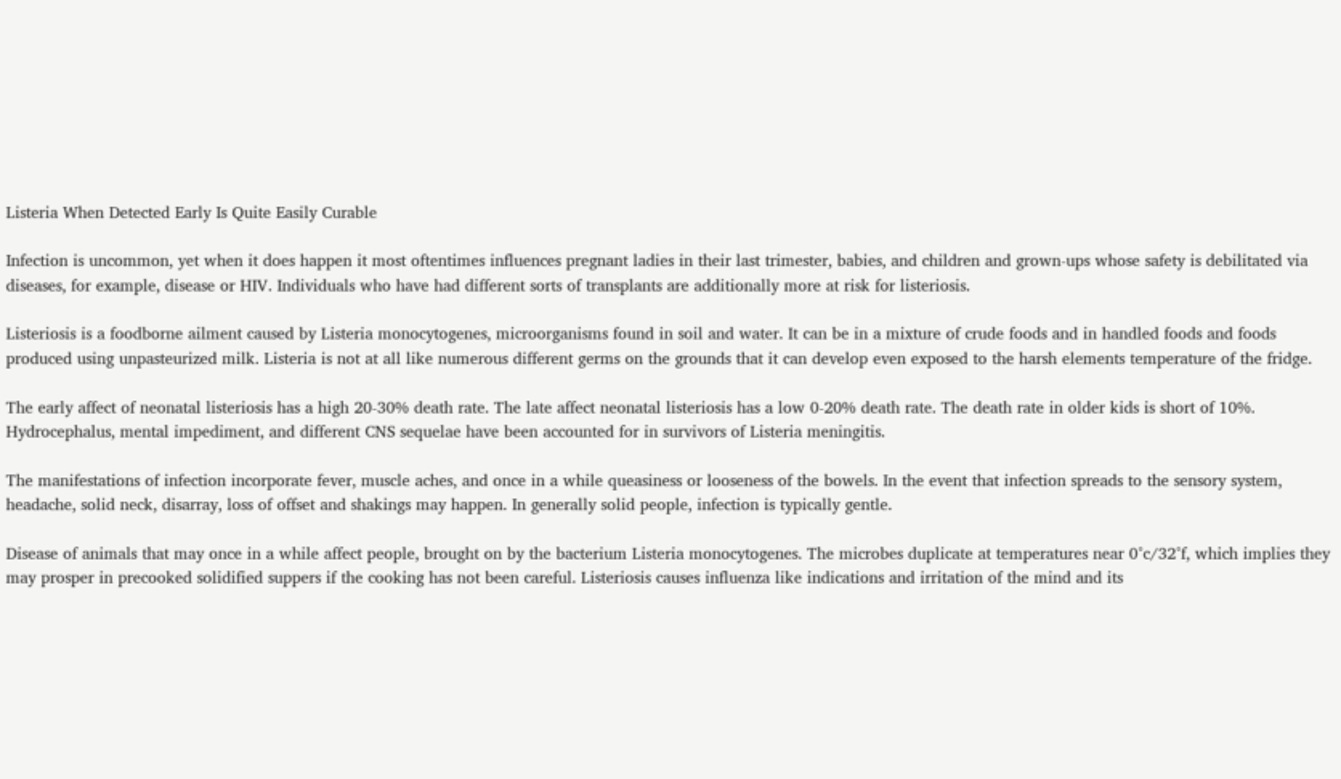Listeria When Detected Early Is Quite Easily Curable

Infection is uncommon, yet when it does happen it most oftentimes influences pregnant ladies in their last trimester, babies, and children and grown-ups whose safety is debilitated via diseases, for example, disease or HIV. Individuals who have had different sorts of transplants are additionally more at risk for listeriosis.

Listeriosis is a foodborne ailment caused by Listeria monocytogenes, microorganisms found in soil and water. It can be in a mixture of crude foods and in handled foods and foods produced using unpasteurized milk. Listeria is not at all like numerous different germs on the grounds that it can develop even exposed to the harsh elements temperature of the fridge.

The early affect of neonatal listeriosis has a high 20-30% death rate. The late affect neonatal listeriosis has a low 0-20% death rate. The death rate in older kids is short of 10%. Hydrocephalus, mental impediment, and different CNS sequelae have been accounted for in survivors of Listeria meningitis.

The manifestations of infection incorporate fever, muscle aches, and once in a while queasiness or looseness of the bowels. In the event that infection spreads to the sensory system, headache, solid neck, disarray, loss of offset and shakings may happen. In generally solid people, infection is typically gentle.

Disease of animals that may once in a while affect people, brought on by the bacterium Listeria monocytogenes. The microbes duplicate at temperatures near 0°c/32°f, which implies they may prosper in precooked solidified suppers if the cooking has not been careful. Listeriosis causes influenza like indications and irritation of the mind and its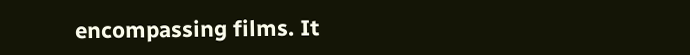encompassing films. It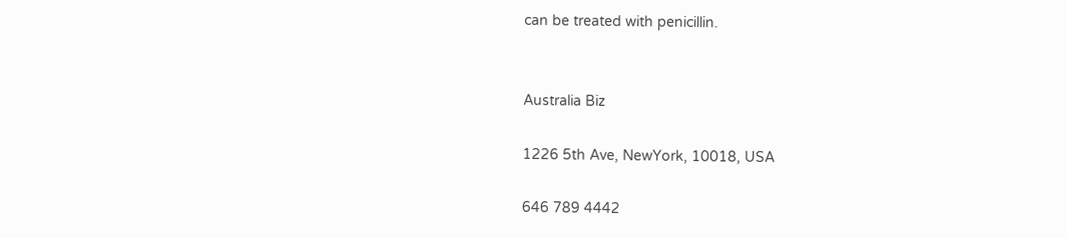can be treated with penicillin.


Australia Biz

1226 5th Ave, NewYork, 10018, USA

646 789 4442